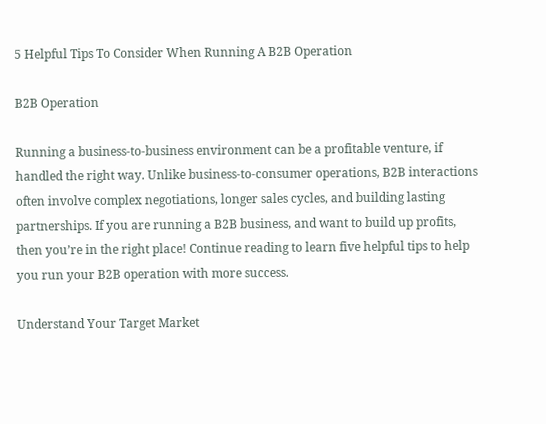5 Helpful Tips To Consider When Running A B2B Operation

B2B Operation

Running a business-to-business environment can be a profitable venture, if handled the right way. Unlike business-to-consumer operations, B2B interactions often involve complex negotiations, longer sales cycles, and building lasting partnerships. If you are running a B2B business, and want to build up profits, then you’re in the right place! Continue reading to learn five helpful tips to help you run your B2B operation with more success.

Understand Your Target Market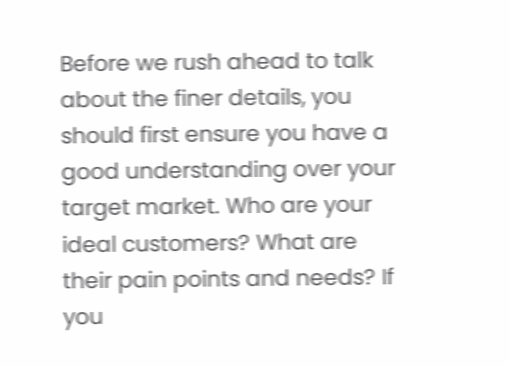Before we rush ahead to talk about the finer details, you should first ensure you have a good understanding over your target market. Who are your ideal customers? What are their pain points and needs? If you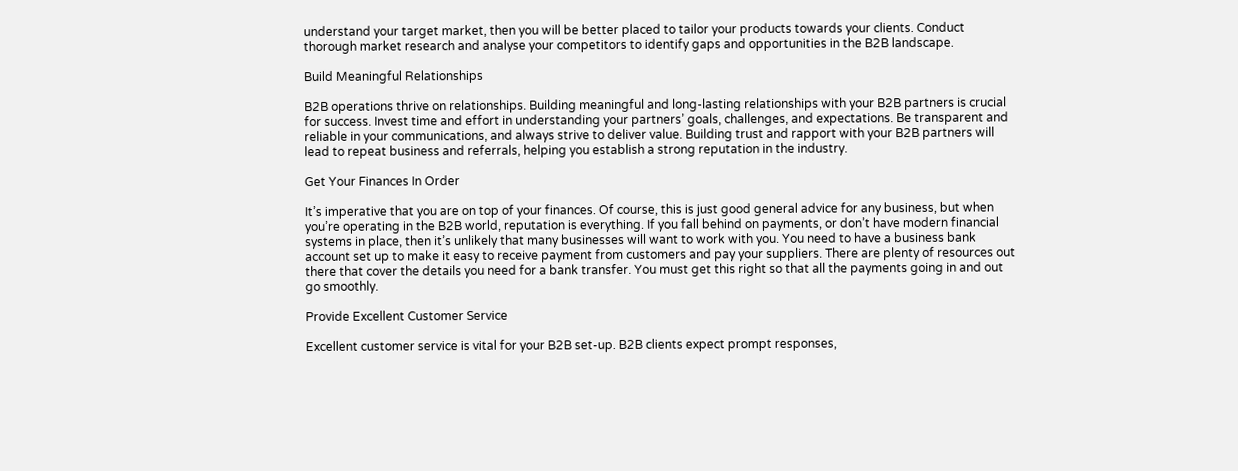understand your target market, then you will be better placed to tailor your products towards your clients. Conduct thorough market research and analyse your competitors to identify gaps and opportunities in the B2B landscape.

Build Meaningful Relationships

B2B operations thrive on relationships. Building meaningful and long-lasting relationships with your B2B partners is crucial for success. Invest time and effort in understanding your partners’ goals, challenges, and expectations. Be transparent and reliable in your communications, and always strive to deliver value. Building trust and rapport with your B2B partners will lead to repeat business and referrals, helping you establish a strong reputation in the industry.

Get Your Finances In Order

It’s imperative that you are on top of your finances. Of course, this is just good general advice for any business, but when you’re operating in the B2B world, reputation is everything. If you fall behind on payments, or don’t have modern financial systems in place, then it’s unlikely that many businesses will want to work with you. You need to have a business bank account set up to make it easy to receive payment from customers and pay your suppliers. There are plenty of resources out there that cover the details you need for a bank transfer. You must get this right so that all the payments going in and out go smoothly.

Provide Excellent Customer Service

Excellent customer service is vital for your B2B set-up. B2B clients expect prompt responses,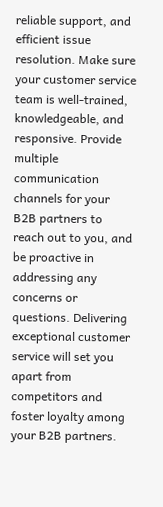reliable support, and efficient issue resolution. Make sure your customer service team is well-trained, knowledgeable, and responsive. Provide multiple communication channels for your B2B partners to reach out to you, and be proactive in addressing any concerns or questions. Delivering exceptional customer service will set you apart from competitors and foster loyalty among your B2B partners.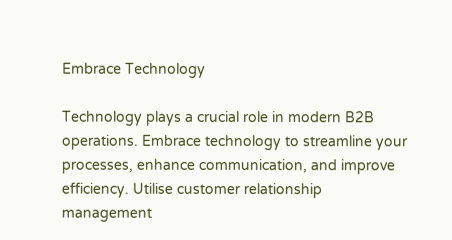Embrace Technology

Technology plays a crucial role in modern B2B operations. Embrace technology to streamline your processes, enhance communication, and improve efficiency. Utilise customer relationship management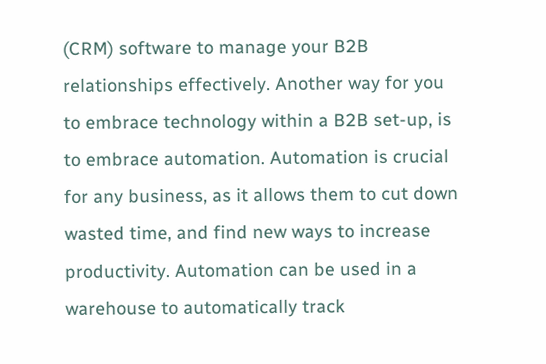(CRM) software to manage your B2B relationships effectively. Another way for you to embrace technology within a B2B set-up, is to embrace automation. Automation is crucial for any business, as it allows them to cut down wasted time, and find new ways to increase productivity. Automation can be used in a warehouse to automatically track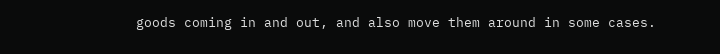goods coming in and out, and also move them around in some cases.